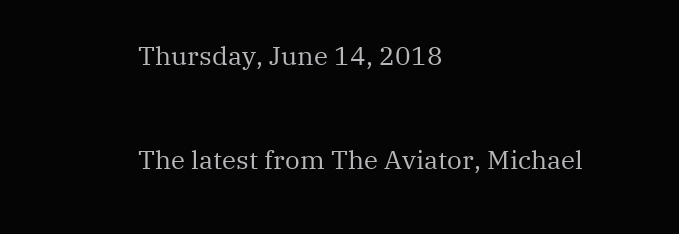Thursday, June 14, 2018

The latest from The Aviator, Michael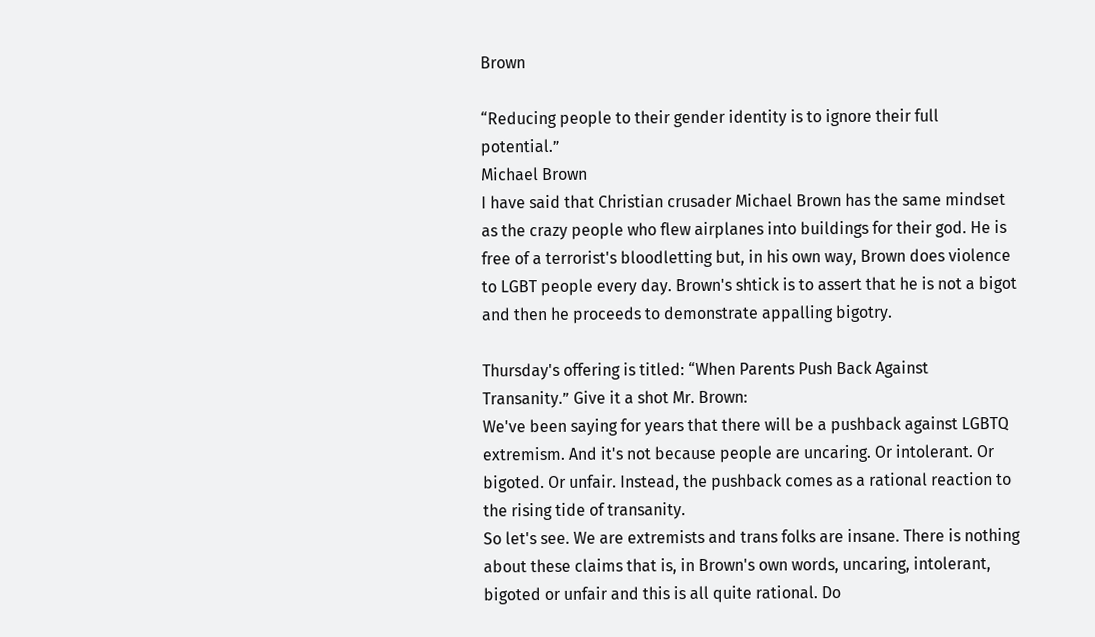Brown

“Reducing people to their gender identity is to ignore their full potential.”
Michael Brown
I have said that Christian crusader Michael Brown has the same mindset as the crazy people who flew airplanes into buildings for their god. He is free of a terrorist's bloodletting but, in his own way, Brown does violence to LGBT people every day. Brown's shtick is to assert that he is not a bigot and then he proceeds to demonstrate appalling bigotry.

Thursday's offering is titled: “When Parents Push Back Against Transanity.” Give it a shot Mr. Brown:
We've been saying for years that there will be a pushback against LGBTQ extremism. And it's not because people are uncaring. Or intolerant. Or bigoted. Or unfair. Instead, the pushback comes as a rational reaction to the rising tide of transanity.
So let's see. We are extremists and trans folks are insane. There is nothing about these claims that is, in Brown's own words, uncaring, intolerant, bigoted or unfair and this is all quite rational. Do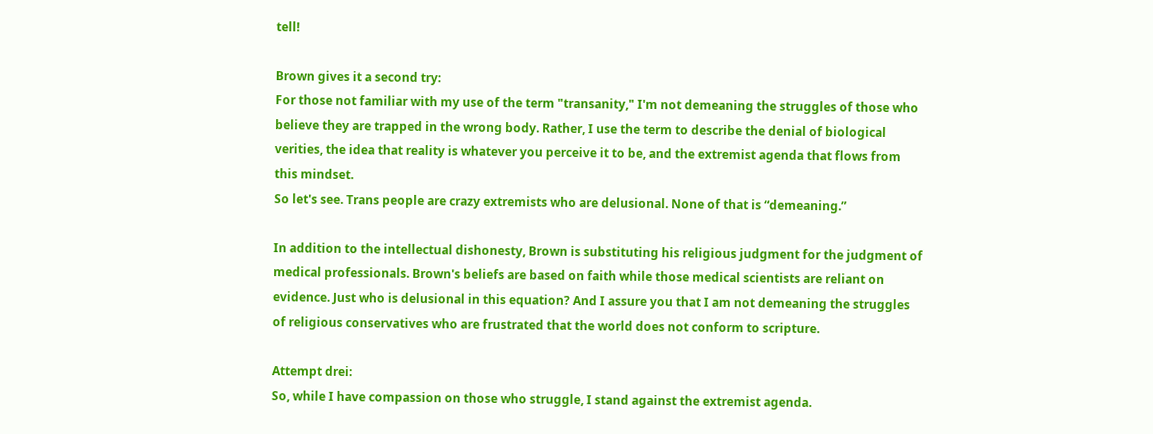tell!

Brown gives it a second try:
For those not familiar with my use of the term "transanity," I'm not demeaning the struggles of those who believe they are trapped in the wrong body. Rather, I use the term to describe the denial of biological verities, the idea that reality is whatever you perceive it to be, and the extremist agenda that flows from this mindset.
So let's see. Trans people are crazy extremists who are delusional. None of that is “demeaning.”

In addition to the intellectual dishonesty, Brown is substituting his religious judgment for the judgment of medical professionals. Brown's beliefs are based on faith while those medical scientists are reliant on evidence. Just who is delusional in this equation? And I assure you that I am not demeaning the struggles of religious conservatives who are frustrated that the world does not conform to scripture.

Attempt drei:
So, while I have compassion on those who struggle, I stand against the extremist agenda.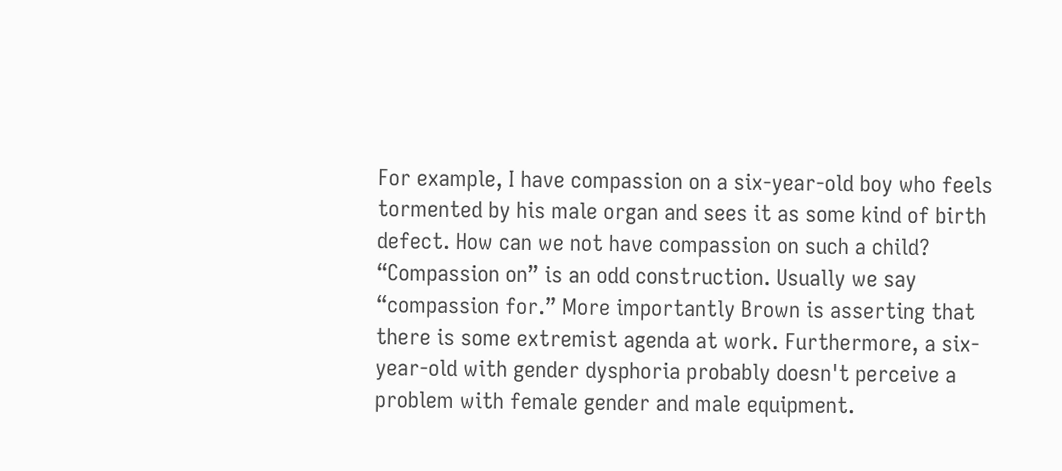For example, I have compassion on a six-year-old boy who feels tormented by his male organ and sees it as some kind of birth defect. How can we not have compassion on such a child?
“Compassion on” is an odd construction. Usually we say “compassion for.” More importantly Brown is asserting that there is some extremist agenda at work. Furthermore, a six-year-old with gender dysphoria probably doesn't perceive a problem with female gender and male equipment.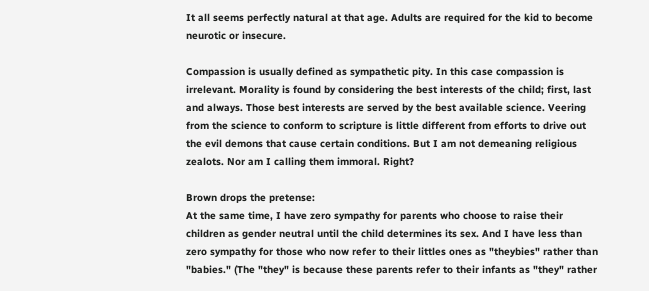It all seems perfectly natural at that age. Adults are required for the kid to become neurotic or insecure.

Compassion is usually defined as sympathetic pity. In this case compassion is irrelevant. Morality is found by considering the best interests of the child; first, last and always. Those best interests are served by the best available science. Veering from the science to conform to scripture is little different from efforts to drive out the evil demons that cause certain conditions. But I am not demeaning religious zealots. Nor am I calling them immoral. Right?

Brown drops the pretense:
At the same time, I have zero sympathy for parents who choose to raise their children as gender neutral until the child determines its sex. And I have less than zero sympathy for those who now refer to their littles ones as "theybies" rather than "babies." (The "they" is because these parents refer to their infants as "they" rather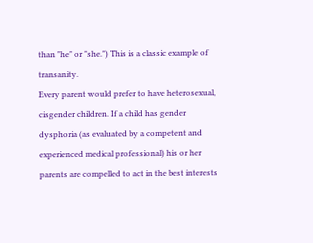than "he" or "she.") This is a classic example of transanity.
Every parent would prefer to have heterosexual, cisgender children. If a child has gender dysphoria (as evaluated by a competent and experienced medical professional) his or her parents are compelled to act in the best interests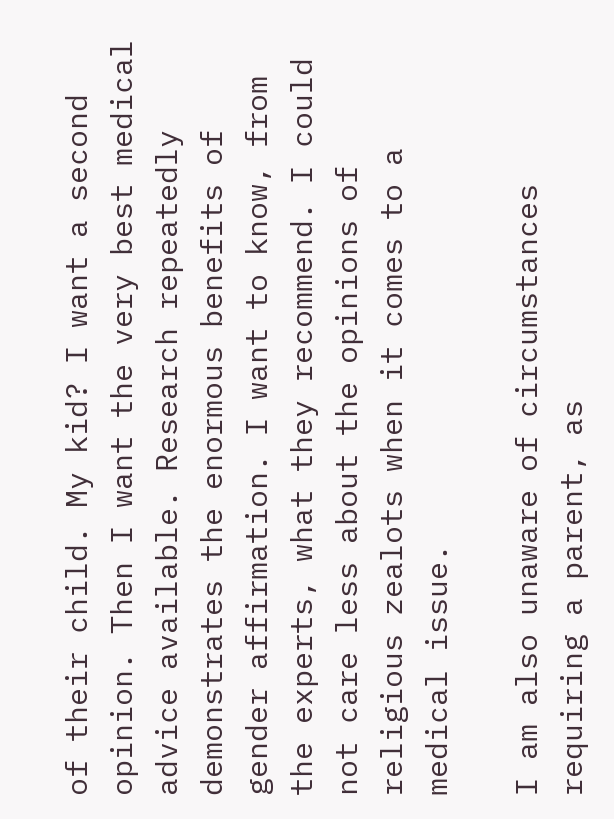of their child. My kid? I want a second opinion. Then I want the very best medical advice available. Research repeatedly demonstrates the enormous benefits of gender affirmation. I want to know, from the experts, what they recommend. I could not care less about the opinions of religious zealots when it comes to a medical issue.

I am also unaware of circumstances requiring a parent, as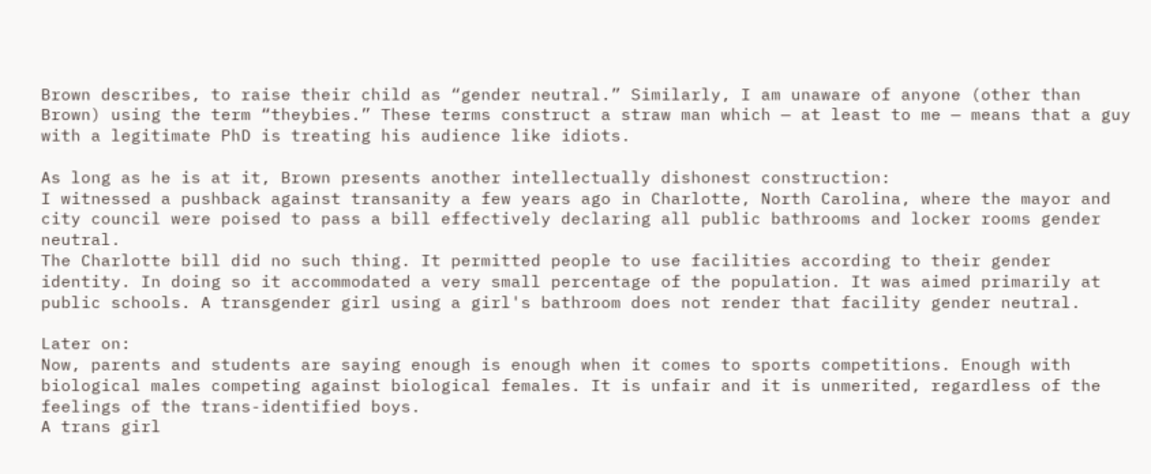Brown describes, to raise their child as “gender neutral.” Similarly, I am unaware of anyone (other than Brown) using the term “theybies.” These terms construct a straw man which — at least to me — means that a guy with a legitimate PhD is treating his audience like idiots.

As long as he is at it, Brown presents another intellectually dishonest construction:
I witnessed a pushback against transanity a few years ago in Charlotte, North Carolina, where the mayor and city council were poised to pass a bill effectively declaring all public bathrooms and locker rooms gender neutral.
The Charlotte bill did no such thing. It permitted people to use facilities according to their gender identity. In doing so it accommodated a very small percentage of the population. It was aimed primarily at public schools. A transgender girl using a girl's bathroom does not render that facility gender neutral.

Later on:
Now, parents and students are saying enough is enough when it comes to sports competitions. Enough with biological males competing against biological females. It is unfair and it is unmerited, regardless of the feelings of the trans-identified boys.
A trans girl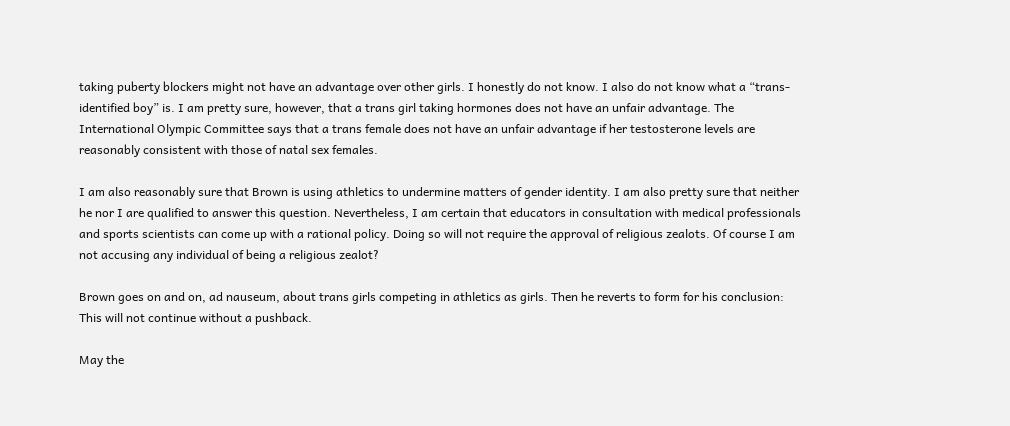taking puberty blockers might not have an advantage over other girls. I honestly do not know. I also do not know what a “trans-identified boy” is. I am pretty sure, however, that a trans girl taking hormones does not have an unfair advantage. The International Olympic Committee says that a trans female does not have an unfair advantage if her testosterone levels are reasonably consistent with those of natal sex females.

I am also reasonably sure that Brown is using athletics to undermine matters of gender identity. I am also pretty sure that neither he nor I are qualified to answer this question. Nevertheless, I am certain that educators in consultation with medical professionals and sports scientists can come up with a rational policy. Doing so will not require the approval of religious zealots. Of course I am not accusing any individual of being a religious zealot?

Brown goes on and on, ad nauseum, about trans girls competing in athletics as girls. Then he reverts to form for his conclusion:
This will not continue without a pushback.

May the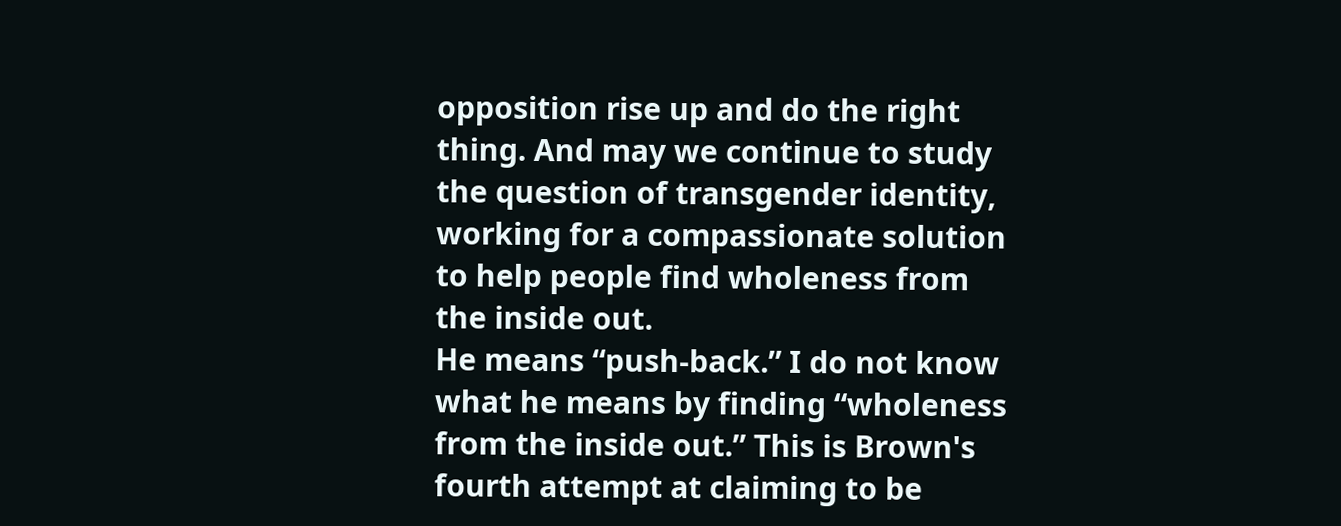opposition rise up and do the right thing. And may we continue to study the question of transgender identity, working for a compassionate solution to help people find wholeness from the inside out.
He means “push-back.” I do not know what he means by finding “wholeness from the inside out.” This is Brown's fourth attempt at claiming to be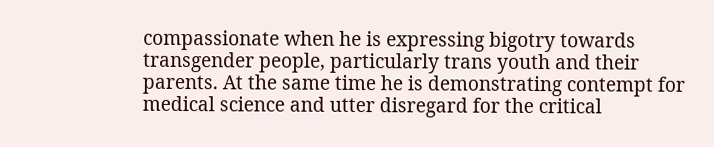compassionate when he is expressing bigotry towards transgender people, particularly trans youth and their parents. At the same time he is demonstrating contempt for medical science and utter disregard for the critical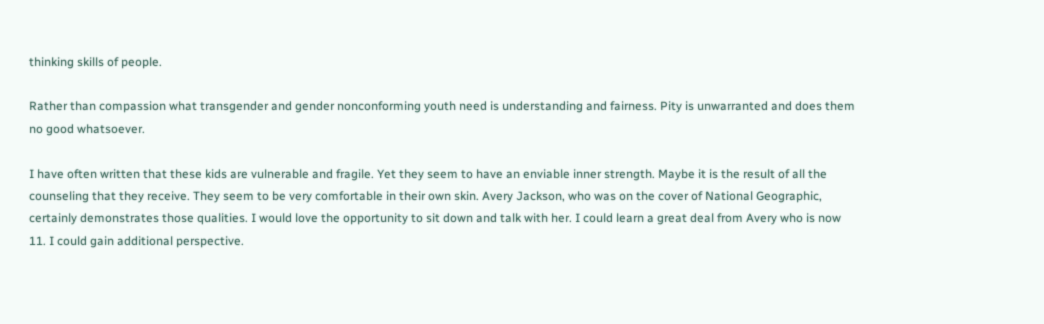thinking skills of people.

Rather than compassion what transgender and gender nonconforming youth need is understanding and fairness. Pity is unwarranted and does them no good whatsoever.

I have often written that these kids are vulnerable and fragile. Yet they seem to have an enviable inner strength. Maybe it is the result of all the counseling that they receive. They seem to be very comfortable in their own skin. Avery Jackson, who was on the cover of National Geographic, certainly demonstrates those qualities. I would love the opportunity to sit down and talk with her. I could learn a great deal from Avery who is now 11. I could gain additional perspective.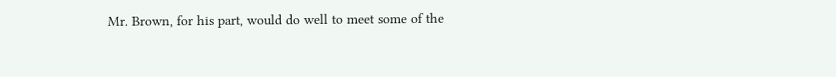Mr. Brown, for his part, would do well to meet some of the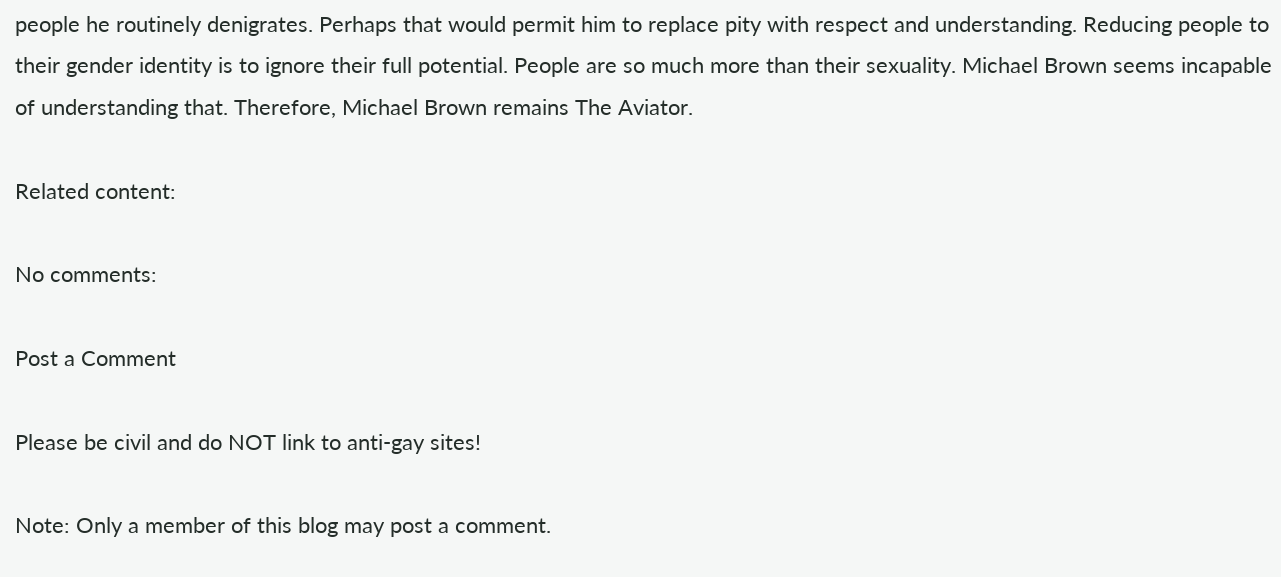people he routinely denigrates. Perhaps that would permit him to replace pity with respect and understanding. Reducing people to their gender identity is to ignore their full potential. People are so much more than their sexuality. Michael Brown seems incapable of understanding that. Therefore, Michael Brown remains The Aviator.

Related content:

No comments:

Post a Comment

Please be civil and do NOT link to anti-gay sites!

Note: Only a member of this blog may post a comment.